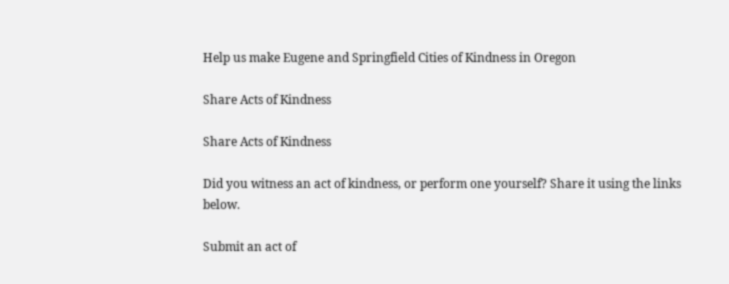Help us make Eugene and Springfield Cities of Kindness in Oregon

Share Acts of Kindness

Share Acts of Kindness

Did you witness an act of kindness, or perform one yourself? Share it using the links below.

Submit an act of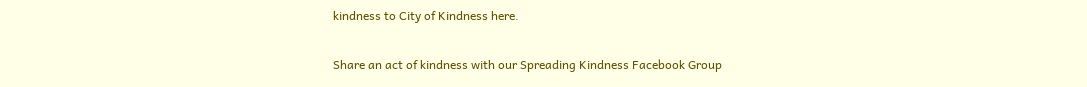kindness to City of Kindness here.

Share an act of kindness with our Spreading Kindness Facebook Group